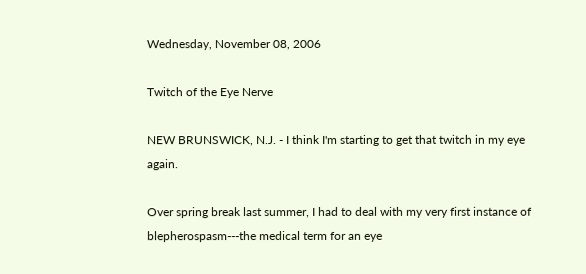Wednesday, November 08, 2006

Twitch of the Eye Nerve

NEW BRUNSWICK, N.J. - I think I'm starting to get that twitch in my eye again.

Over spring break last summer, I had to deal with my very first instance of blepherospasm---the medical term for an eye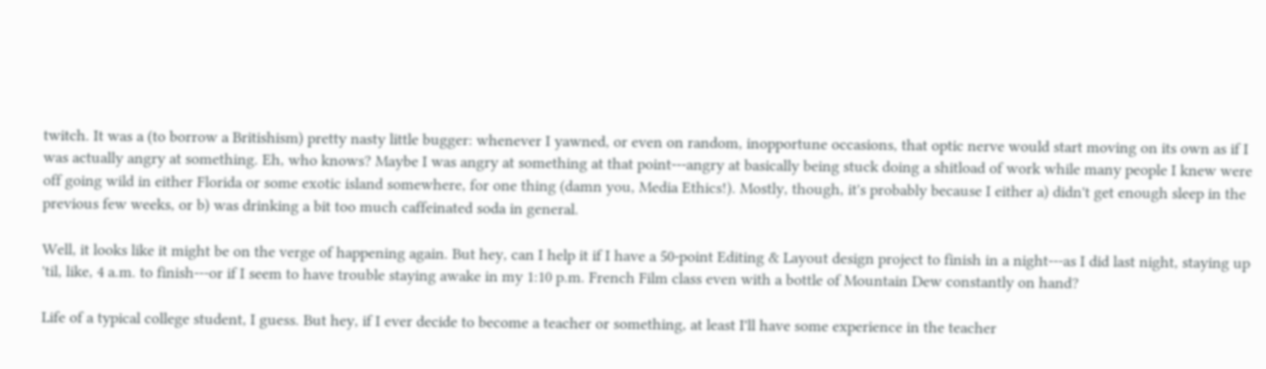twitch. It was a (to borrow a Britishism) pretty nasty little bugger: whenever I yawned, or even on random, inopportune occasions, that optic nerve would start moving on its own as if I was actually angry at something. Eh, who knows? Maybe I was angry at something at that point---angry at basically being stuck doing a shitload of work while many people I knew were off going wild in either Florida or some exotic island somewhere, for one thing (damn you, Media Ethics!). Mostly, though, it's probably because I either a) didn't get enough sleep in the previous few weeks, or b) was drinking a bit too much caffeinated soda in general.

Well, it looks like it might be on the verge of happening again. But hey, can I help it if I have a 50-point Editing & Layout design project to finish in a night---as I did last night, staying up 'til, like, 4 a.m. to finish---or if I seem to have trouble staying awake in my 1:10 p.m. French Film class even with a bottle of Mountain Dew constantly on hand?

Life of a typical college student, I guess. But hey, if I ever decide to become a teacher or something, at least I'll have some experience in the teacher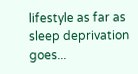lifestyle as far as sleep deprivation goes...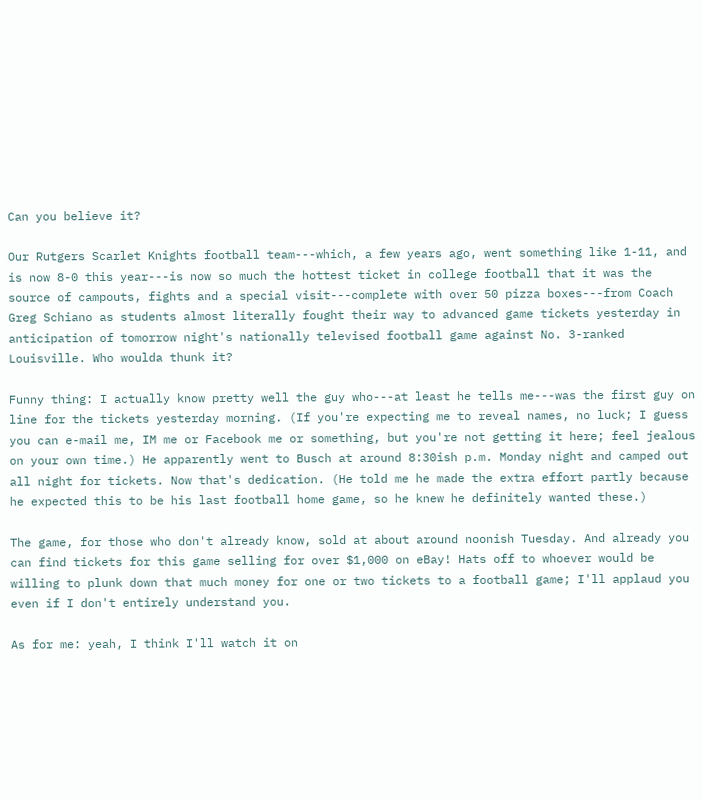Can you believe it?

Our Rutgers Scarlet Knights football team---which, a few years ago, went something like 1-11, and is now 8-0 this year---is now so much the hottest ticket in college football that it was the source of campouts, fights and a special visit---complete with over 50 pizza boxes---from Coach Greg Schiano as students almost literally fought their way to advanced game tickets yesterday in anticipation of tomorrow night's nationally televised football game against No. 3-ranked Louisville. Who woulda thunk it?

Funny thing: I actually know pretty well the guy who---at least he tells me---was the first guy on line for the tickets yesterday morning. (If you're expecting me to reveal names, no luck; I guess you can e-mail me, IM me or Facebook me or something, but you're not getting it here; feel jealous on your own time.) He apparently went to Busch at around 8:30ish p.m. Monday night and camped out all night for tickets. Now that's dedication. (He told me he made the extra effort partly because he expected this to be his last football home game, so he knew he definitely wanted these.)

The game, for those who don't already know, sold at about around noonish Tuesday. And already you can find tickets for this game selling for over $1,000 on eBay! Hats off to whoever would be willing to plunk down that much money for one or two tickets to a football game; I'll applaud you even if I don't entirely understand you.

As for me: yeah, I think I'll watch it on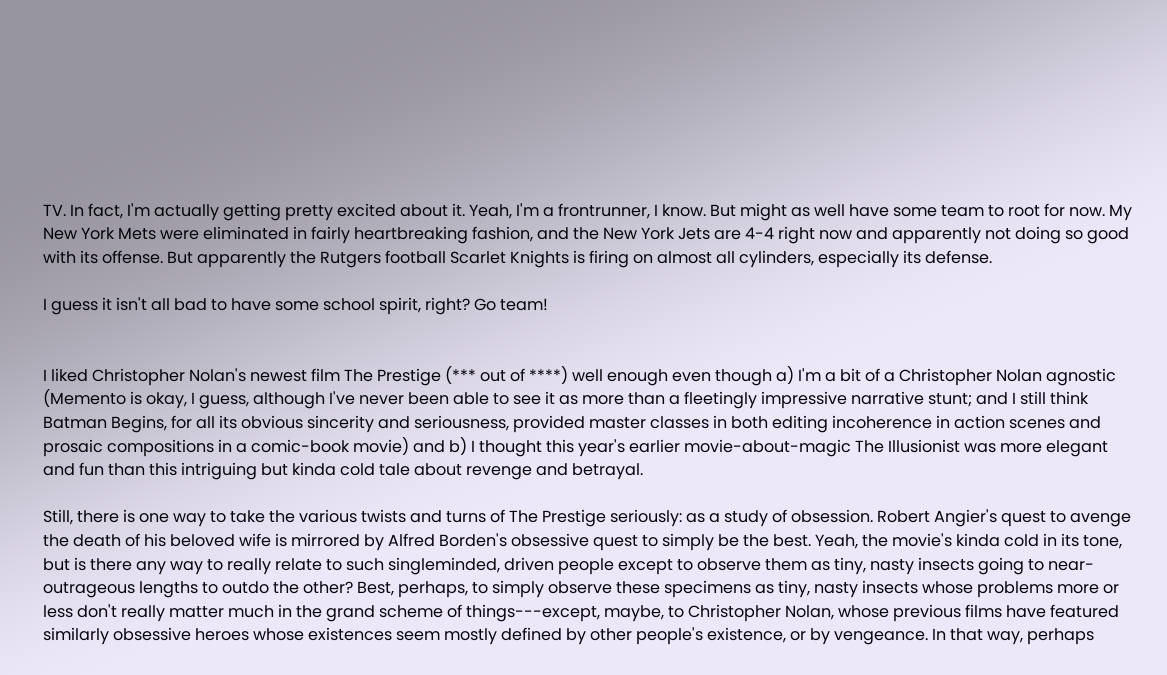TV. In fact, I'm actually getting pretty excited about it. Yeah, I'm a frontrunner, I know. But might as well have some team to root for now. My New York Mets were eliminated in fairly heartbreaking fashion, and the New York Jets are 4-4 right now and apparently not doing so good with its offense. But apparently the Rutgers football Scarlet Knights is firing on almost all cylinders, especially its defense.

I guess it isn't all bad to have some school spirit, right? Go team!


I liked Christopher Nolan's newest film The Prestige (*** out of ****) well enough even though a) I'm a bit of a Christopher Nolan agnostic (Memento is okay, I guess, although I've never been able to see it as more than a fleetingly impressive narrative stunt; and I still think Batman Begins, for all its obvious sincerity and seriousness, provided master classes in both editing incoherence in action scenes and prosaic compositions in a comic-book movie) and b) I thought this year's earlier movie-about-magic The Illusionist was more elegant and fun than this intriguing but kinda cold tale about revenge and betrayal.

Still, there is one way to take the various twists and turns of The Prestige seriously: as a study of obsession. Robert Angier's quest to avenge the death of his beloved wife is mirrored by Alfred Borden's obsessive quest to simply be the best. Yeah, the movie's kinda cold in its tone, but is there any way to really relate to such singleminded, driven people except to observe them as tiny, nasty insects going to near-outrageous lengths to outdo the other? Best, perhaps, to simply observe these specimens as tiny, nasty insects whose problems more or less don't really matter much in the grand scheme of things---except, maybe, to Christopher Nolan, whose previous films have featured similarly obsessive heroes whose existences seem mostly defined by other people's existence, or by vengeance. In that way, perhaps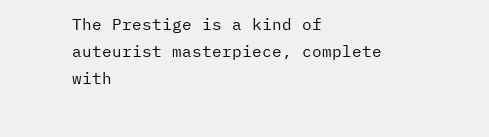The Prestige is a kind of auteurist masterpiece, complete with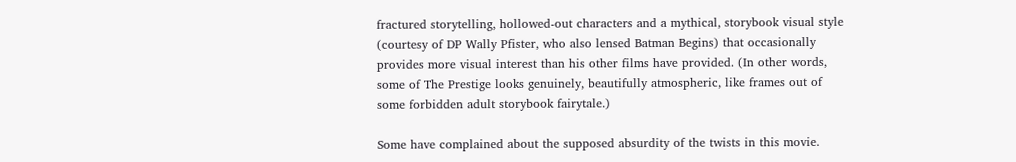fractured storytelling, hollowed-out characters and a mythical, storybook visual style (courtesy of DP Wally Pfister, who also lensed Batman Begins) that occasionally provides more visual interest than his other films have provided. (In other words, some of The Prestige looks genuinely, beautifully atmospheric, like frames out of some forbidden adult storybook fairytale.)

Some have complained about the supposed absurdity of the twists in this movie.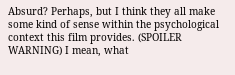Absurd? Perhaps, but I think they all make some kind of sense within the psychological context this film provides. (SPOILER WARNING) I mean, what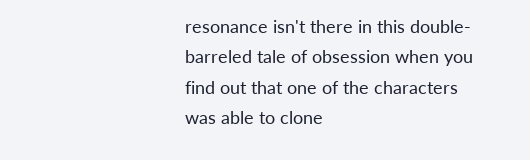resonance isn't there in this double-barreled tale of obsession when you find out that one of the characters was able to clone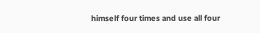himself four times and use all four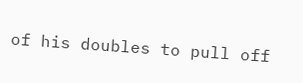of his doubles to pull off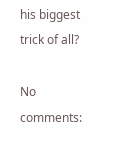his biggest trick of all?

No comments: